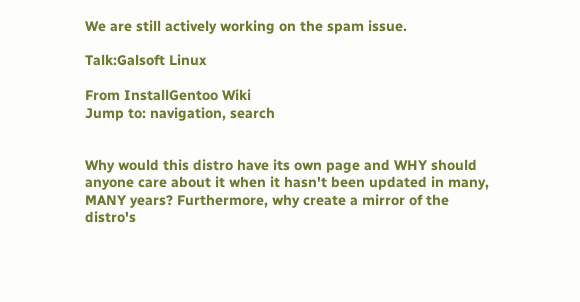We are still actively working on the spam issue.

Talk:Galsoft Linux

From InstallGentoo Wiki
Jump to: navigation, search


Why would this distro have its own page and WHY should anyone care about it when it hasn't been updated in many, MANY years? Furthermore, why create a mirror of the distro's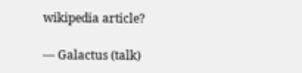wikipedia article?

— Galactus (talk)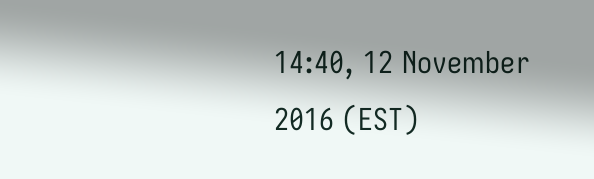14:40, 12 November 2016 (EST)